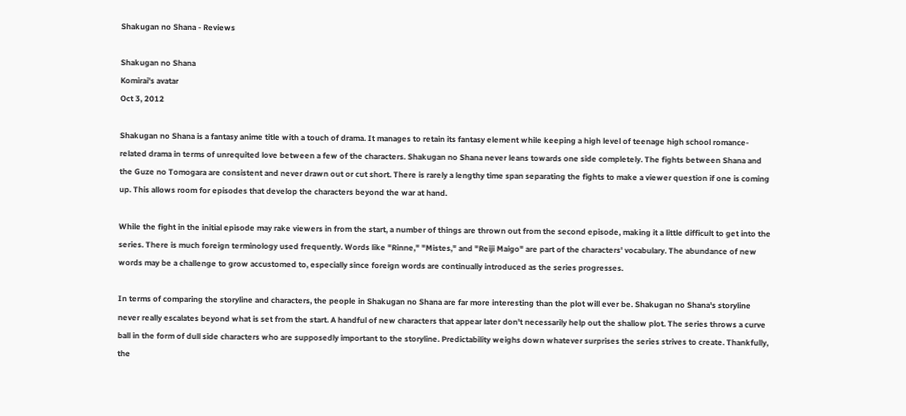Shakugan no Shana - Reviews

Shakugan no Shana
Komirai's avatar
Oct 3, 2012

Shakugan no Shana is a fantasy anime title with a touch of drama. It manages to retain its fantasy element while keeping a high level of teenage high school romance-related drama in terms of unrequited love between a few of the characters. Shakugan no Shana never leans towards one side completely. The fights between Shana and the Guze no Tomogara are consistent and never drawn out or cut short. There is rarely a lengthy time span separating the fights to make a viewer question if one is coming up. This allows room for episodes that develop the characters beyond the war at hand.

While the fight in the initial episode may rake viewers in from the start, a number of things are thrown out from the second episode, making it a little difficult to get into the series. There is much foreign terminology used frequently. Words like "Rinne," "Mistes," and "Reiji Maigo" are part of the characters' vocabulary. The abundance of new words may be a challenge to grow accustomed to, especially since foreign words are continually introduced as the series progresses.

In terms of comparing the storyline and characters, the people in Shakugan no Shana are far more interesting than the plot will ever be. Shakugan no Shana's storyline never really escalates beyond what is set from the start. A handful of new characters that appear later don't necessarily help out the shallow plot. The series throws a curve ball in the form of dull side characters who are supposedly important to the storyline. Predictability weighs down whatever surprises the series strives to create. Thankfully, the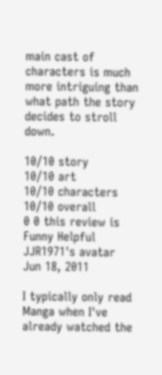main cast of characters is much more intriguing than what path the story decides to stroll down.

10/10 story
10/10 art
10/10 characters
10/10 overall
0 0 this review is Funny Helpful
JJR1971's avatar
Jun 18, 2011

I typically only read Manga when I've already watched the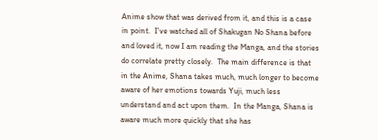Anime show that was derived from it, and this is a case in point.  I've watched all of Shakugan No Shana before and loved it, now I am reading the Manga, and the stories do correlate pretty closely.  The main difference is that in the Anime, Shana takes much, much longer to become aware of her emotions towards Yuji, much less understand and act upon them.  In the Manga, Shana is aware much more quickly that she has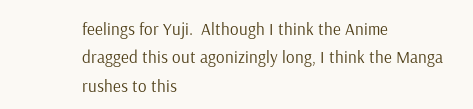feelings for Yuji.  Although I think the Anime dragged this out agonizingly long, I think the Manga rushes to this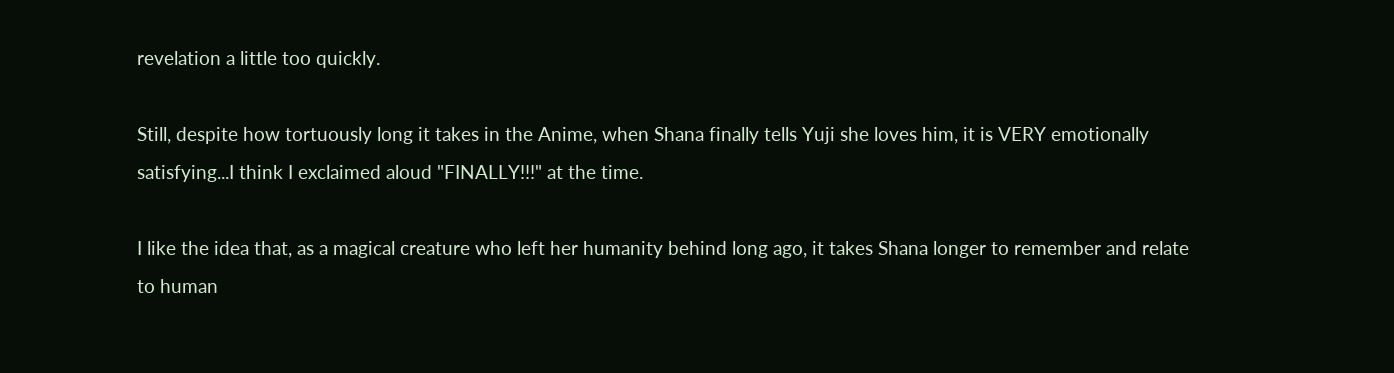revelation a little too quickly.

Still, despite how tortuously long it takes in the Anime, when Shana finally tells Yuji she loves him, it is VERY emotionally satisfying...I think I exclaimed aloud "FINALLY!!!" at the time.

I like the idea that, as a magical creature who left her humanity behind long ago, it takes Shana longer to remember and relate to human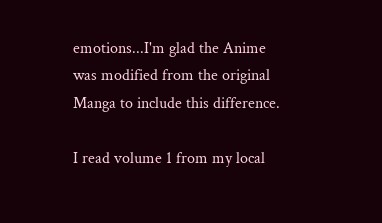emotions...I'm glad the Anime was modified from the original Manga to include this difference.

I read volume 1 from my local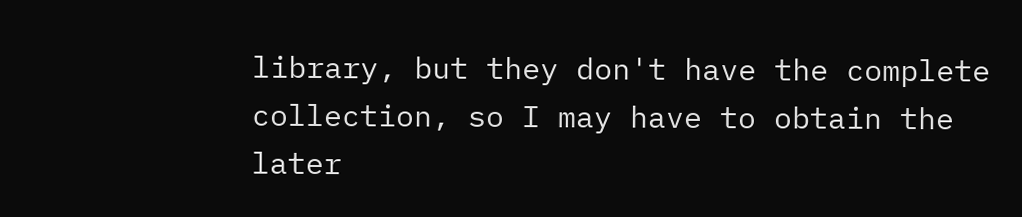library, but they don't have the complete collection, so I may have to obtain the later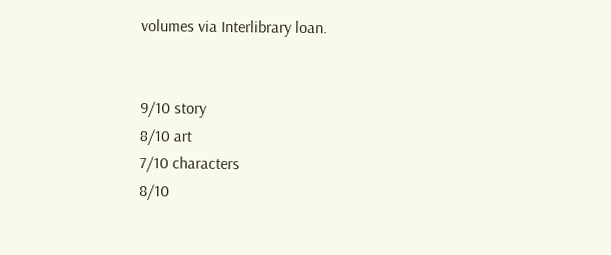volumes via Interlibrary loan.


9/10 story
8/10 art
7/10 characters
8/10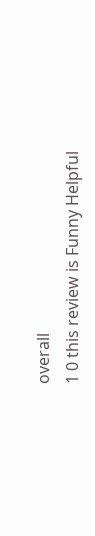overall
1 0 this review is Funny Helpful